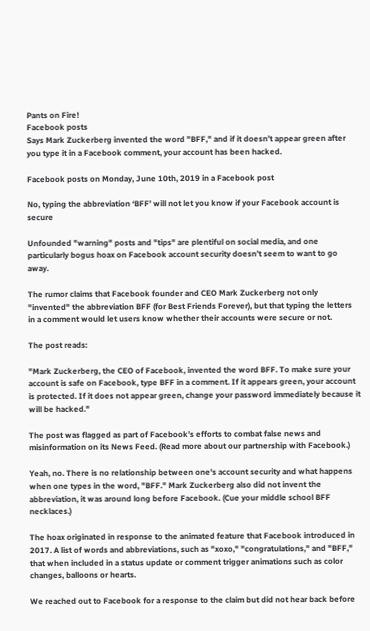Pants on Fire!
Facebook posts
Says Mark Zuckerberg invented the word "BFF," and if it doesn’t appear green after you type it in a Facebook comment, your account has been hacked.

Facebook posts on Monday, June 10th, 2019 in a Facebook post

No, typing the abbreviation ‘BFF’ will not let you know if your Facebook account is secure

Unfounded "warning" posts and "tips" are plentiful on social media, and one particularly bogus hoax on Facebook account security doesn’t seem to want to go away.

The rumor claims that Facebook founder and CEO Mark Zuckerberg not only "invented" the abbreviation BFF (for Best Friends Forever), but that typing the letters in a comment would let users know whether their accounts were secure or not.

The post reads:

"Mark Zuckerberg, the CEO of Facebook, invented the word BFF. To make sure your account is safe on Facebook, type BFF in a comment. If it appears green, your account is protected. If it does not appear green, change your password immediately because it will be hacked."

The post was flagged as part of Facebook’s efforts to combat false news and misinformation on its News Feed. (Read more about our partnership with Facebook.)

Yeah, no. There is no relationship between one's account security and what happens when one types in the word, "BFF." Mark Zuckerberg also did not invent the abbreviation, it was around long before Facebook. (Cue your middle school BFF necklaces.)

The hoax originated in response to the animated feature that Facebook introduced in 2017. A list of words and abbreviations, such as "xoxo," "congratulations," and "BFF," that when included in a status update or comment trigger animations such as color changes, balloons or hearts.

We reached out to Facebook for a response to the claim but did not hear back before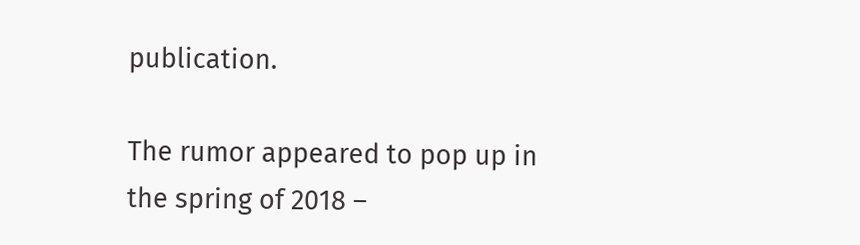publication.

The rumor appeared to pop up in the spring of 2018 –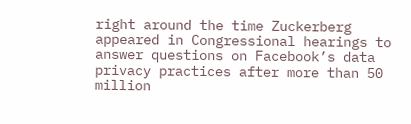right around the time Zuckerberg appeared in Congressional hearings to answer questions on Facebook’s data privacy practices after more than 50 million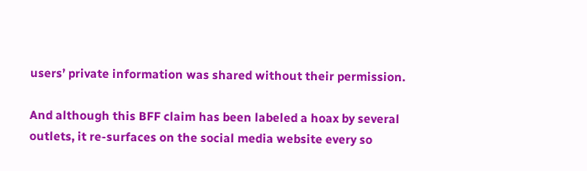users’ private information was shared without their permission.

And although this BFF claim has been labeled a hoax by several outlets, it re-surfaces on the social media website every so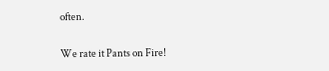often.

We rate it Pants on Fire!